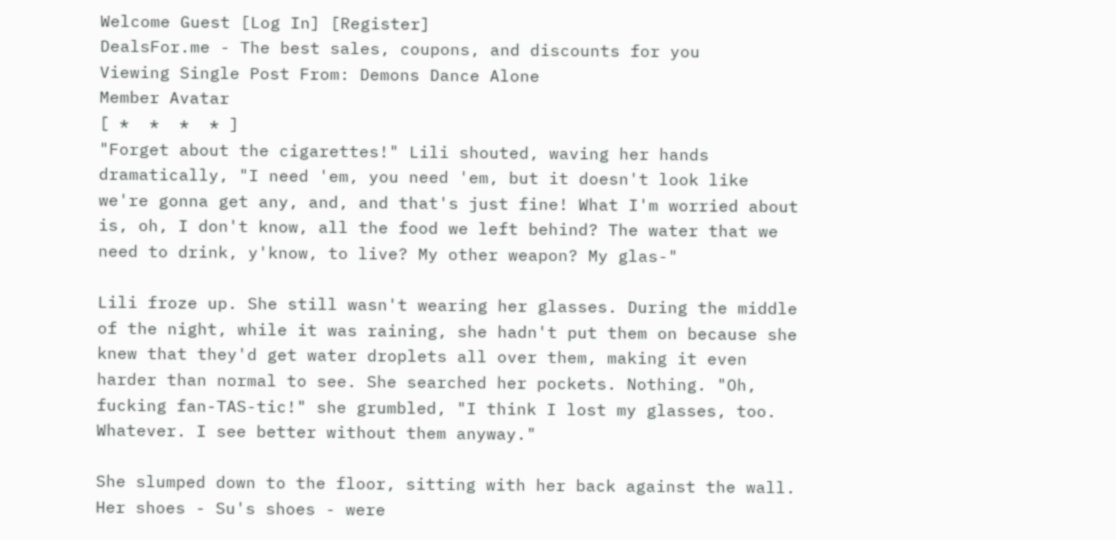Welcome Guest [Log In] [Register]
DealsFor.me - The best sales, coupons, and discounts for you
Viewing Single Post From: Demons Dance Alone
Member Avatar
[ *  *  *  * ]
"Forget about the cigarettes!" Lili shouted, waving her hands dramatically, "I need 'em, you need 'em, but it doesn't look like we're gonna get any, and, and that's just fine! What I'm worried about is, oh, I don't know, all the food we left behind? The water that we need to drink, y'know, to live? My other weapon? My glas-"

Lili froze up. She still wasn't wearing her glasses. During the middle of the night, while it was raining, she hadn't put them on because she knew that they'd get water droplets all over them, making it even harder than normal to see. She searched her pockets. Nothing. "Oh, fucking fan-TAS-tic!" she grumbled, "I think I lost my glasses, too. Whatever. I see better without them anyway."

She slumped down to the floor, sitting with her back against the wall. Her shoes - Su's shoes - were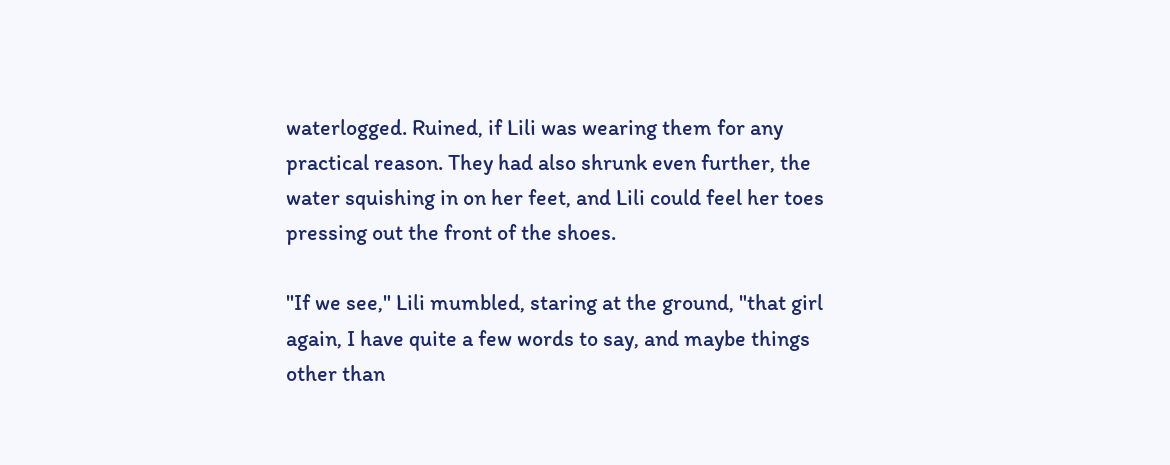waterlogged. Ruined, if Lili was wearing them for any practical reason. They had also shrunk even further, the water squishing in on her feet, and Lili could feel her toes pressing out the front of the shoes.

"If we see," Lili mumbled, staring at the ground, "that girl again, I have quite a few words to say, and maybe things other than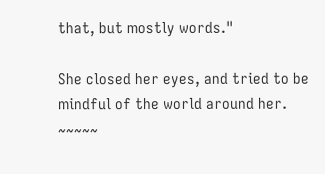that, but mostly words."

She closed her eyes, and tried to be mindful of the world around her.
~~~~~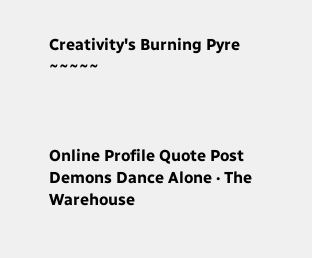Creativity's Burning Pyre ~~~~~



Online Profile Quote Post
Demons Dance Alone · The Warehouse